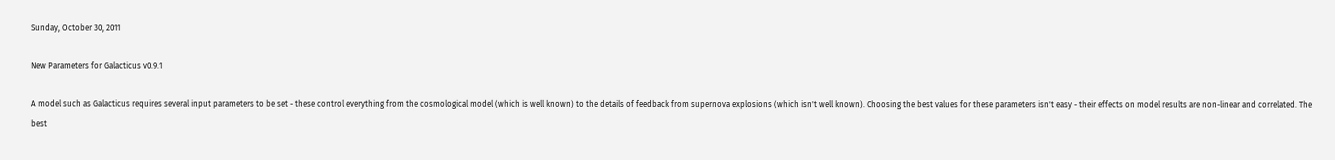Sunday, October 30, 2011

New Parameters for Galacticus v0.9.1

A model such as Galacticus requires several input parameters to be set - these control everything from the cosmological model (which is well known) to the details of feedback from supernova explosions (which isn't well known). Choosing the best values for these parameters isn't easy - their effects on model results are non-linear and correlated. The best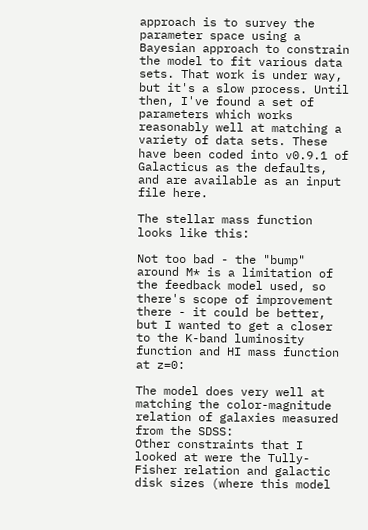approach is to survey the parameter space using a Bayesian approach to constrain the model to fit various data sets. That work is under way, but it's a slow process. Until then, I've found a set of parameters which works reasonably well at matching a variety of data sets. These have been coded into v0.9.1 of Galacticus as the defaults, and are available as an input file here.

The stellar mass function looks like this:

Not too bad - the "bump" around M* is a limitation of the feedback model used, so there's scope of improvement there - it could be better, but I wanted to get a closer to the K-band luminosity function and HI mass function at z=0:

The model does very well at matching the color-magnitude relation of galaxies measured from the SDSS:
Other constraints that I looked at were the Tully-Fisher relation and galactic disk sizes (where this model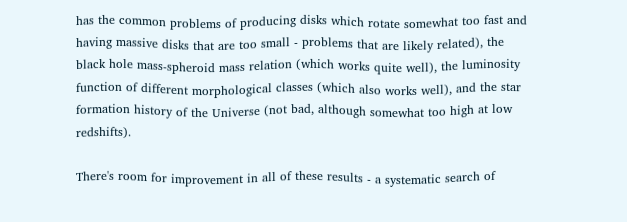has the common problems of producing disks which rotate somewhat too fast and having massive disks that are too small - problems that are likely related), the black hole mass-spheroid mass relation (which works quite well), the luminosity function of different morphological classes (which also works well), and the star formation history of the Universe (not bad, although somewhat too high at low redshifts).

There's room for improvement in all of these results - a systematic search of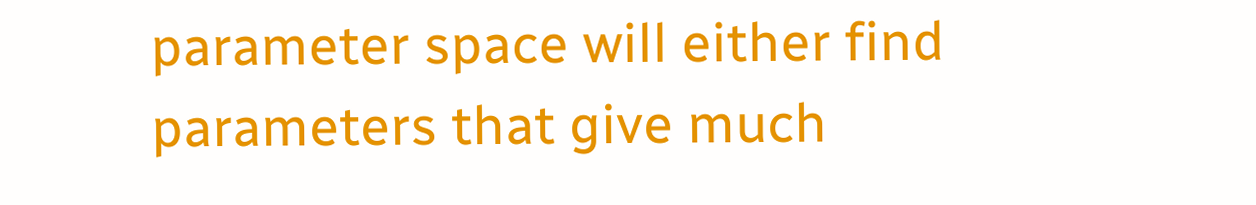parameter space will either find parameters that give much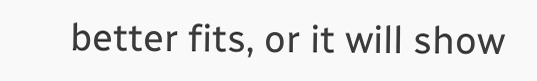better fits, or it will show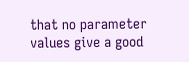that no parameter values give a good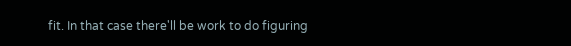fit. In that case there'll be work to do figuring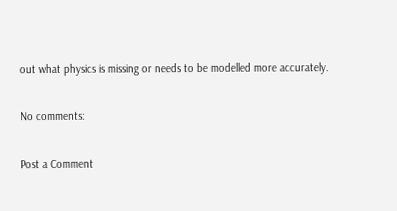out what physics is missing or needs to be modelled more accurately.

No comments:

Post a Comment